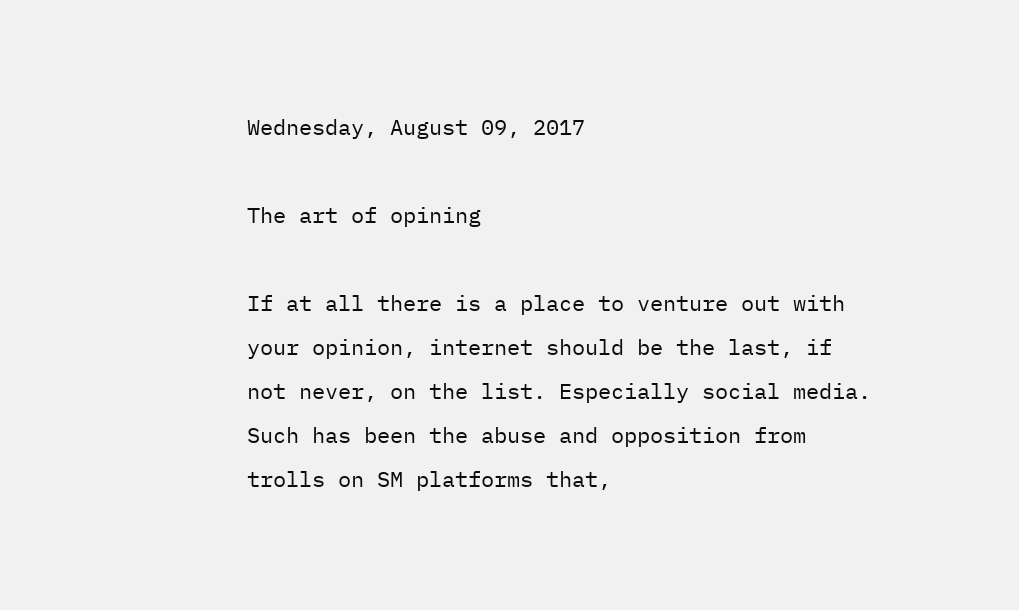Wednesday, August 09, 2017

The art of opining

If at all there is a place to venture out with your opinion, internet should be the last, if not never, on the list. Especially social media. Such has been the abuse and opposition from trolls on SM platforms that,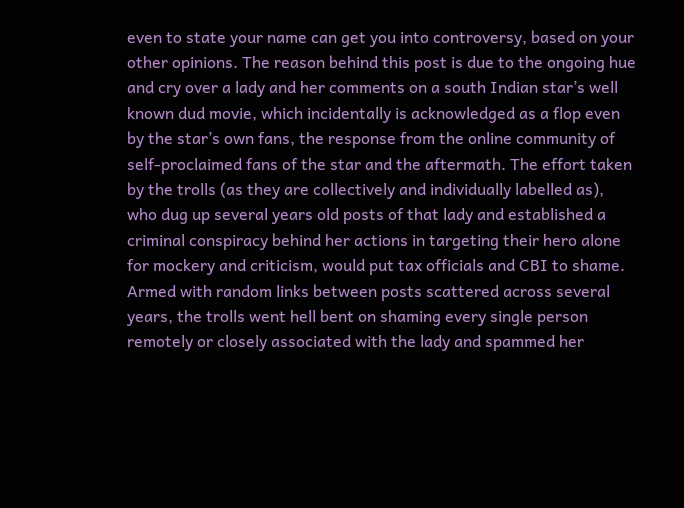even to state your name can get you into controversy, based on your other opinions. The reason behind this post is due to the ongoing hue and cry over a lady and her comments on a south Indian star’s well known dud movie, which incidentally is acknowledged as a flop even by the star’s own fans, the response from the online community of self-proclaimed fans of the star and the aftermath. The effort taken by the trolls (as they are collectively and individually labelled as), who dug up several years old posts of that lady and established a criminal conspiracy behind her actions in targeting their hero alone for mockery and criticism, would put tax officials and CBI to shame. Armed with random links between posts scattered across several years, the trolls went hell bent on shaming every single person remotely or closely associated with the lady and spammed her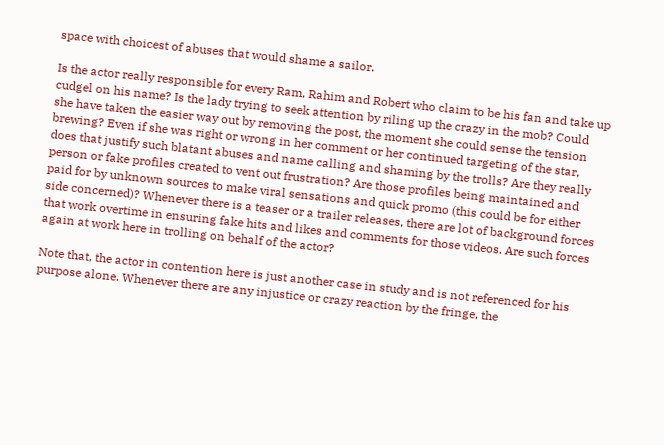space with choicest of abuses that would shame a sailor.

Is the actor really responsible for every Ram, Rahim and Robert who claim to be his fan and take up cudgel on his name? Is the lady trying to seek attention by riling up the crazy in the mob? Could she have taken the easier way out by removing the post, the moment she could sense the tension brewing? Even if she was right or wrong in her comment or her continued targeting of the star, does that justify such blatant abuses and name calling and shaming by the trolls? Are they really person or fake profiles created to vent out frustration? Are those profiles being maintained and paid for by unknown sources to make viral sensations and quick promo (this could be for either side concerned)? Whenever there is a teaser or a trailer releases, there are lot of background forces that work overtime in ensuring fake hits and likes and comments for those videos. Are such forces again at work here in trolling on behalf of the actor?

Note that, the actor in contention here is just another case in study and is not referenced for his purpose alone. Whenever there are any injustice or crazy reaction by the fringe, the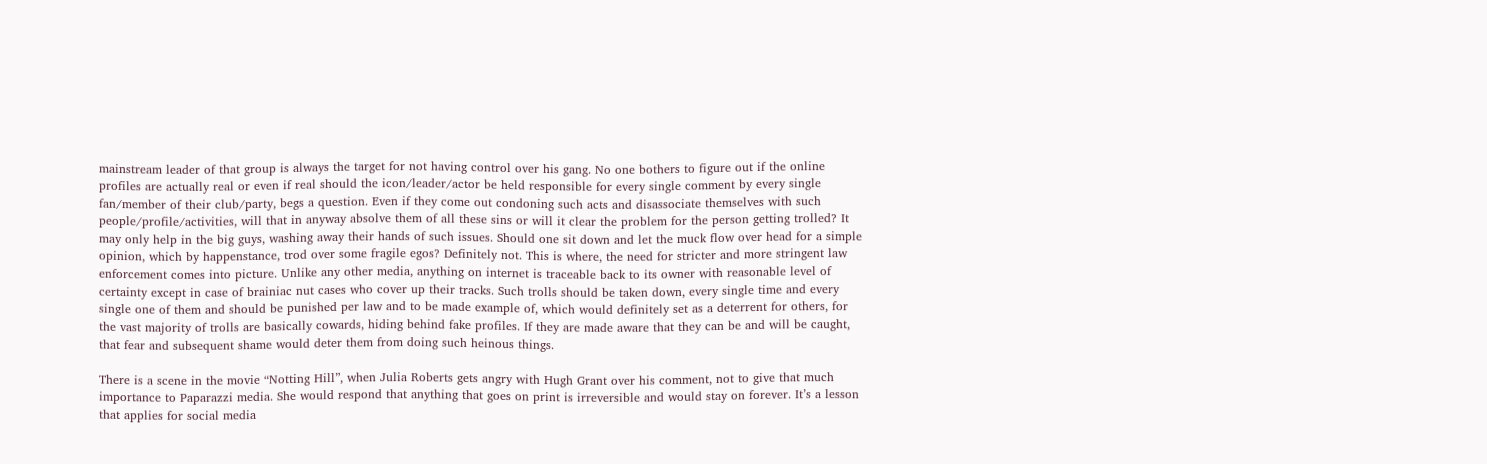mainstream leader of that group is always the target for not having control over his gang. No one bothers to figure out if the online profiles are actually real or even if real should the icon/leader/actor be held responsible for every single comment by every single fan/member of their club/party, begs a question. Even if they come out condoning such acts and disassociate themselves with such people/profile/activities, will that in anyway absolve them of all these sins or will it clear the problem for the person getting trolled? It may only help in the big guys, washing away their hands of such issues. Should one sit down and let the muck flow over head for a simple opinion, which by happenstance, trod over some fragile egos? Definitely not. This is where, the need for stricter and more stringent law enforcement comes into picture. Unlike any other media, anything on internet is traceable back to its owner with reasonable level of certainty except in case of brainiac nut cases who cover up their tracks. Such trolls should be taken down, every single time and every single one of them and should be punished per law and to be made example of, which would definitely set as a deterrent for others, for the vast majority of trolls are basically cowards, hiding behind fake profiles. If they are made aware that they can be and will be caught, that fear and subsequent shame would deter them from doing such heinous things.

There is a scene in the movie “Notting Hill”, when Julia Roberts gets angry with Hugh Grant over his comment, not to give that much importance to Paparazzi media. She would respond that anything that goes on print is irreversible and would stay on forever. It’s a lesson that applies for social media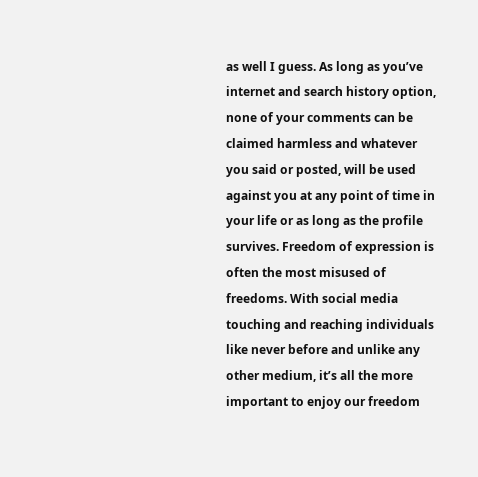as well I guess. As long as you’ve internet and search history option, none of your comments can be claimed harmless and whatever you said or posted, will be used against you at any point of time in your life or as long as the profile survives. Freedom of expression is often the most misused of freedoms. With social media touching and reaching individuals like never before and unlike any other medium, it’s all the more important to enjoy our freedom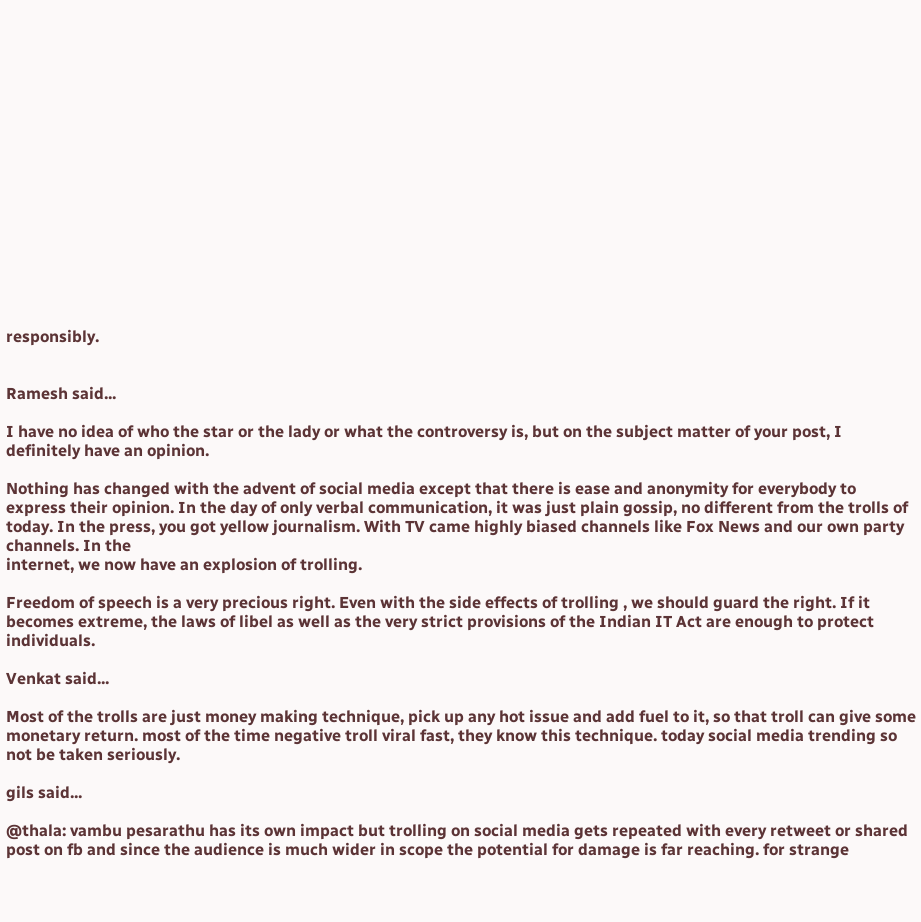responsibly.


Ramesh said...

I have no idea of who the star or the lady or what the controversy is, but on the subject matter of your post, I definitely have an opinion.

Nothing has changed with the advent of social media except that there is ease and anonymity for everybody to express their opinion. In the day of only verbal communication, it was just plain gossip, no different from the trolls of today. In the press, you got yellow journalism. With TV came highly biased channels like Fox News and our own party channels. In the
internet, we now have an explosion of trolling.

Freedom of speech is a very precious right. Even with the side effects of trolling , we should guard the right. If it becomes extreme, the laws of libel as well as the very strict provisions of the Indian IT Act are enough to protect individuals.

Venkat said...

Most of the trolls are just money making technique, pick up any hot issue and add fuel to it, so that troll can give some monetary return. most of the time negative troll viral fast, they know this technique. today social media trending so not be taken seriously.

gils said...

@thala: vambu pesarathu has its own impact but trolling on social media gets repeated with every retweet or shared post on fb and since the audience is much wider in scope the potential for damage is far reaching. for strange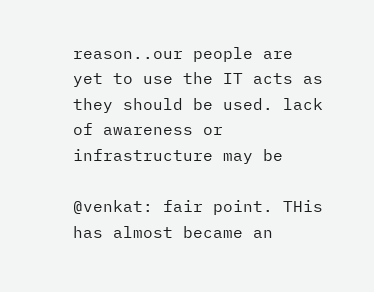reason..our people are yet to use the IT acts as they should be used. lack of awareness or infrastructure may be

@venkat: fair point. THis has almost became an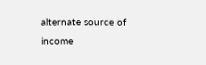alternate source of income